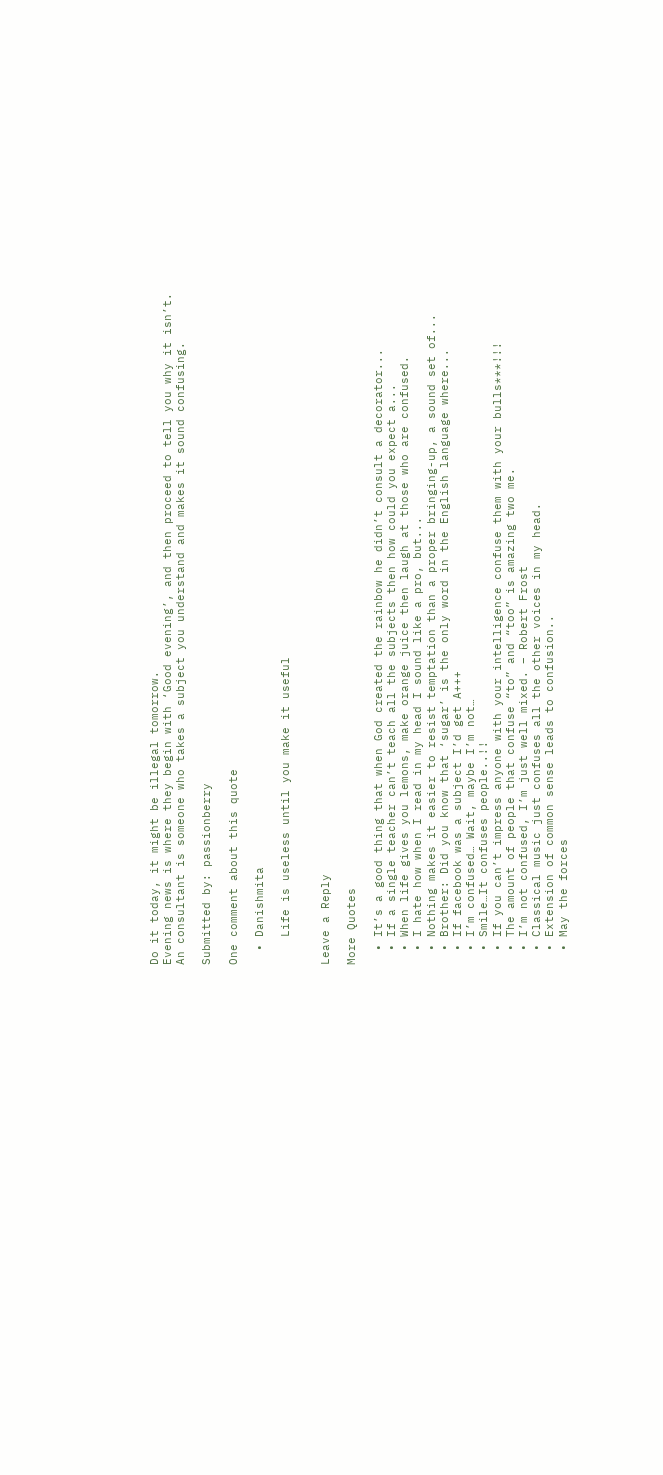Do it today, it might be illegal tomorrow.
Evening news is where they begin with ‘Good evening’, and then proceed to tell you why it isn’t.
An consultant is someone who takes a subject you understand and makes it sound confusing.

Submitted by: passionberry

One comment about this quote

  • Danishmita

    Life is useless until you make it useful


Leave a Reply

More Quotes

  • It’s a good thing that when God created the rainbow he didn’t consult a decorator...
  • If a single teacher can’t teach all the subjects then how could you expect a...
  • When life gives you lemons, make orange juice then laugh at those who are confused.
  • I hate how when I read in my head I sound like a pro, but...
  • Nothing makes it easier to resist temptation than a proper bringing-up, a sound set of...
  • Brother: Did you know that ‘sugar’ is the only word in the English language where...
  • If facebook was a subject I’d get A+++
  • I’m confused… Wait, maybe I’m not…
  • Smile…It confuses people..!!
  • If you can’t impress anyone with your intelligence confuse them with your bulls***!!!
  • The amount of people that confuse “to” and “too” is amazing two me.
  • I’m not confused, I’m just well mixed. – Robert Frost
  • Classical music just confuses all the other voices in my head.
  • Extension of common sense leads to confusion..
  • May the forces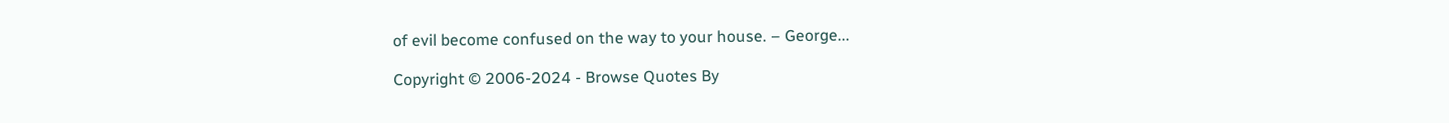of evil become confused on the way to your house. – George...

Copyright © 2006-2024 - Browse Quotes By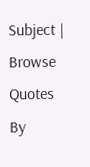Subject | Browse Quotes By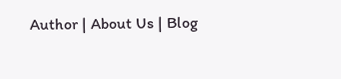Author | About Us | Blog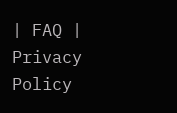| FAQ | Privacy Policy